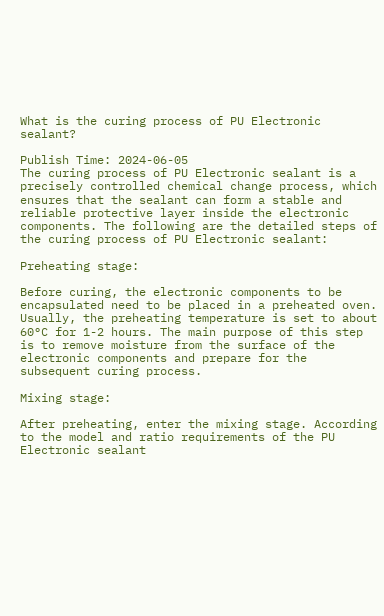What is the curing process of PU Electronic sealant?

Publish Time: 2024-06-05
The curing process of PU Electronic sealant is a precisely controlled chemical change process, which ensures that the sealant can form a stable and reliable protective layer inside the electronic components. The following are the detailed steps of the curing process of PU Electronic sealant:

Preheating stage:

Before curing, the electronic components to be encapsulated need to be placed in a preheated oven. Usually, the preheating temperature is set to about 60°C for 1-2 hours. The main purpose of this step is to remove moisture from the surface of the electronic components and prepare for the subsequent curing process.

Mixing stage:

After preheating, enter the mixing stage. According to the model and ratio requirements of the PU Electronic sealant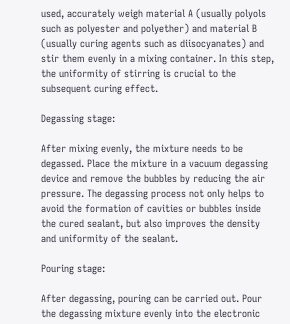used, accurately weigh material A (usually polyols such as polyester and polyether) and material B (usually curing agents such as diisocyanates) and stir them evenly in a mixing container. In this step, the uniformity of stirring is crucial to the subsequent curing effect.

Degassing stage:

After mixing evenly, the mixture needs to be degassed. Place the mixture in a vacuum degassing device and remove the bubbles by reducing the air pressure. The degassing process not only helps to avoid the formation of cavities or bubbles inside the cured sealant, but also improves the density and uniformity of the sealant.

Pouring stage:

After degassing, pouring can be carried out. Pour the degassing mixture evenly into the electronic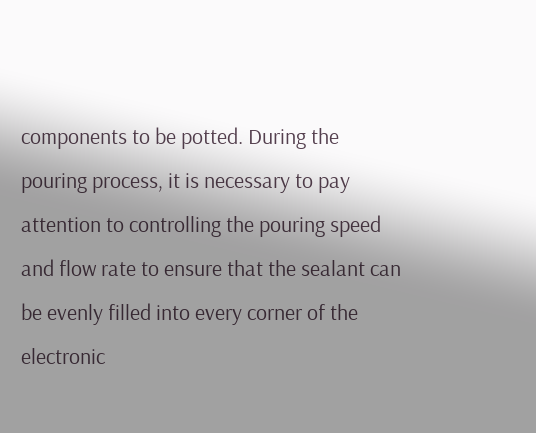components to be potted. During the pouring process, it is necessary to pay attention to controlling the pouring speed and flow rate to ensure that the sealant can be evenly filled into every corner of the electronic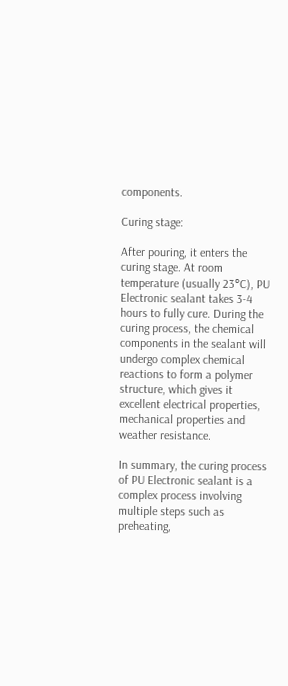components.

Curing stage:

After pouring, it enters the curing stage. At room temperature (usually 23°C), PU Electronic sealant takes 3-4 hours to fully cure. During the curing process, the chemical components in the sealant will undergo complex chemical reactions to form a polymer structure, which gives it excellent electrical properties, mechanical properties and weather resistance.

In summary, the curing process of PU Electronic sealant is a complex process involving multiple steps such as preheating,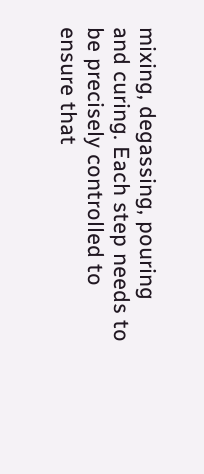mixing, degassing, pouring and curing. Each step needs to be precisely controlled to ensure that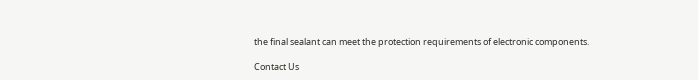the final sealant can meet the protection requirements of electronic components.

Contact Us